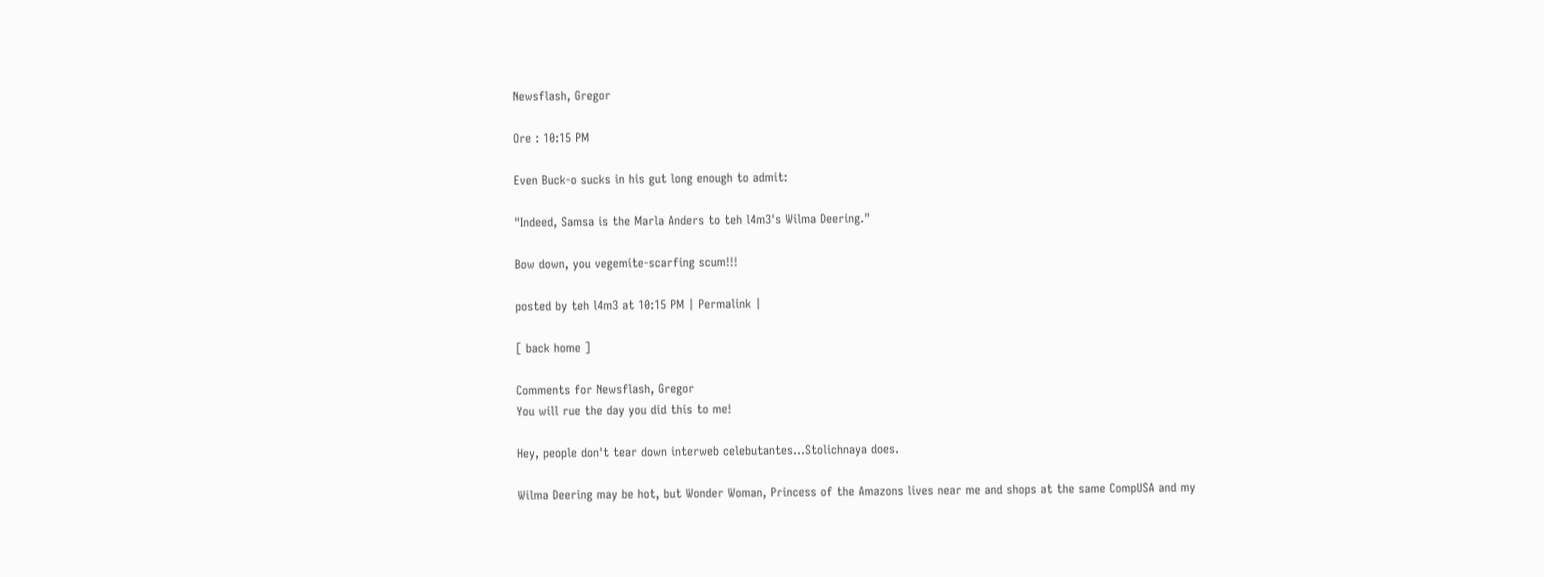Newsflash, Gregor

Ore : 10:15 PM

Even Buck-o sucks in his gut long enough to admit:

"Indeed, Samsa is the Marla Anders to teh l4m3's Wilma Deering."

Bow down, you vegemite-scarfing scum!!!

posted by teh l4m3 at 10:15 PM | Permalink |

[ back home ]

Comments for Newsflash, Gregor
You will rue the day you did this to me!

Hey, people don't tear down interweb celebutantes...Stolichnaya does.

Wilma Deering may be hot, but Wonder Woman, Princess of the Amazons lives near me and shops at the same CompUSA and my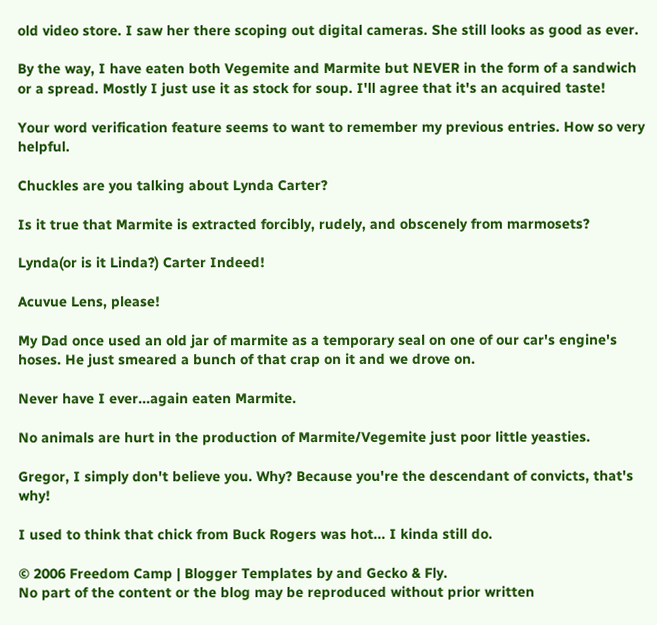old video store. I saw her there scoping out digital cameras. She still looks as good as ever.

By the way, I have eaten both Vegemite and Marmite but NEVER in the form of a sandwich or a spread. Mostly I just use it as stock for soup. I'll agree that it's an acquired taste!

Your word verification feature seems to want to remember my previous entries. How so very helpful.

Chuckles are you talking about Lynda Carter?

Is it true that Marmite is extracted forcibly, rudely, and obscenely from marmosets?

Lynda(or is it Linda?) Carter Indeed!

Acuvue Lens, please!

My Dad once used an old jar of marmite as a temporary seal on one of our car's engine's hoses. He just smeared a bunch of that crap on it and we drove on.

Never have I ever...again eaten Marmite.

No animals are hurt in the production of Marmite/Vegemite just poor little yeasties.

Gregor, I simply don't believe you. Why? Because you're the descendant of convicts, that's why!

I used to think that chick from Buck Rogers was hot... I kinda still do.

© 2006 Freedom Camp | Blogger Templates by and Gecko & Fly.
No part of the content or the blog may be reproduced without prior written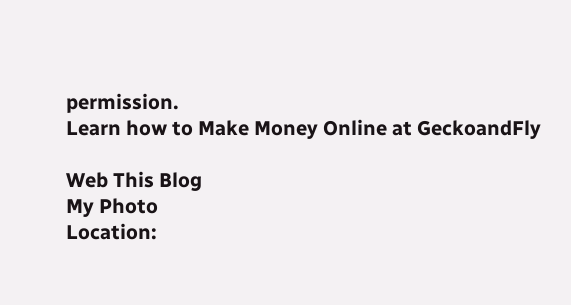permission.
Learn how to Make Money Online at GeckoandFly

Web This Blog
My Photo
Location: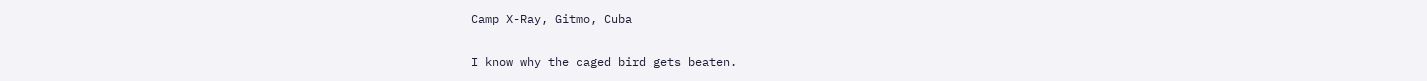Camp X-Ray, Gitmo, Cuba

I know why the caged bird gets beaten.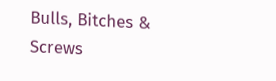Bulls, Bitches & Screws